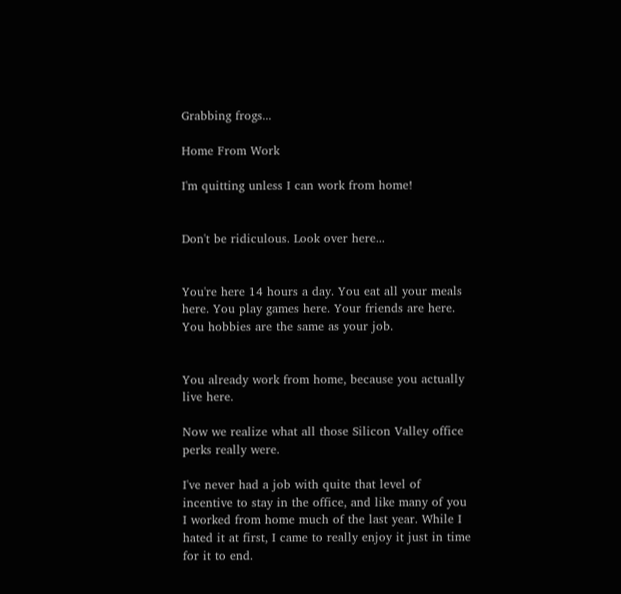Grabbing frogs...

Home From Work

I'm quitting unless I can work from home!


Don't be ridiculous. Look over here...


You're here 14 hours a day. You eat all your meals here. You play games here. Your friends are here. You hobbies are the same as your job.


You already work from home, because you actually live here.

Now we realize what all those Silicon Valley office perks really were.

I've never had a job with quite that level of incentive to stay in the office, and like many of you I worked from home much of the last year. While I hated it at first, I came to really enjoy it just in time for it to end.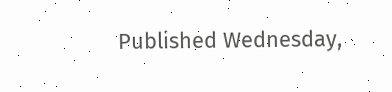Published Wednesday,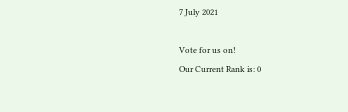7 July 2021

Vote for us on!
Our Current Rank is: 0